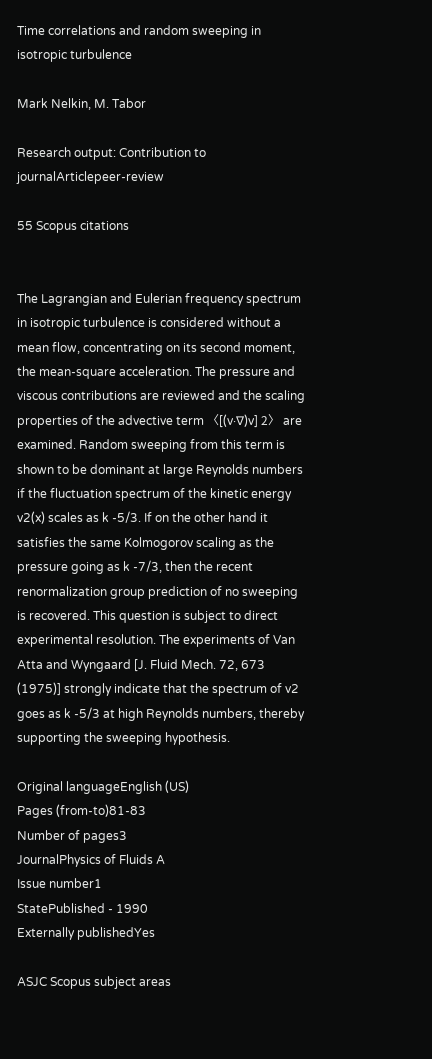Time correlations and random sweeping in isotropic turbulence

Mark Nelkin, M. Tabor

Research output: Contribution to journalArticlepeer-review

55 Scopus citations


The Lagrangian and Eulerian frequency spectrum in isotropic turbulence is considered without a mean flow, concentrating on its second moment, the mean-square acceleration. The pressure and viscous contributions are reviewed and the scaling properties of the advective term 〈[(v·∇)v] 2〉 are examined. Random sweeping from this term is shown to be dominant at large Reynolds numbers if the fluctuation spectrum of the kinetic energy v2(x) scales as k -5/3. If on the other hand it satisfies the same Kolmogorov scaling as the pressure going as k -7/3, then the recent renormalization group prediction of no sweeping is recovered. This question is subject to direct experimental resolution. The experiments of Van Atta and Wyngaard [J. Fluid Mech. 72, 673 (1975)] strongly indicate that the spectrum of v2 goes as k -5/3 at high Reynolds numbers, thereby supporting the sweeping hypothesis.

Original languageEnglish (US)
Pages (from-to)81-83
Number of pages3
JournalPhysics of Fluids A
Issue number1
StatePublished - 1990
Externally publishedYes

ASJC Scopus subject areas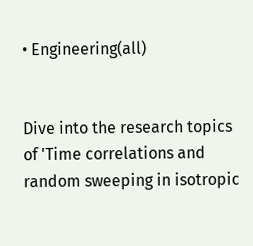• Engineering(all)


Dive into the research topics of 'Time correlations and random sweeping in isotropic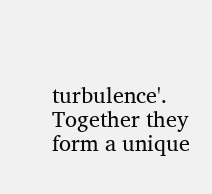turbulence'. Together they form a unique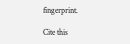fingerprint.

Cite this